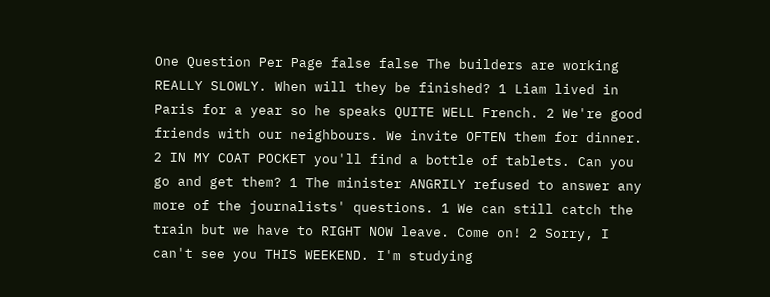One Question Per Page false false The builders are working REALLY SLOWLY. When will they be finished? 1 Liam lived in Paris for a year so he speaks QUITE WELL French. 2 We're good friends with our neighbours. We invite OFTEN them for dinner. 2 IN MY COAT POCKET you'll find a bottle of tablets. Can you go and get them? 1 The minister ANGRILY refused to answer any more of the journalists' questions. 1 We can still catch the train but we have to RIGHT NOW leave. Come on! 2 Sorry, I can't see you THIS WEEKEND. I'm studying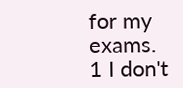for my exams. 1 I don't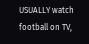USUALLY watch football on TV,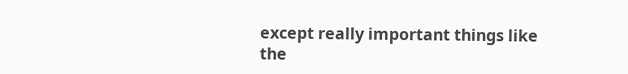except really important things like the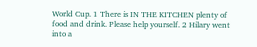World Cup. 1 There is IN THE KITCHEN plenty of food and drink. Please help yourself. 2 Hilary went into a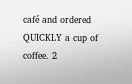café and ordered QUICKLY a cup of coffee. 2